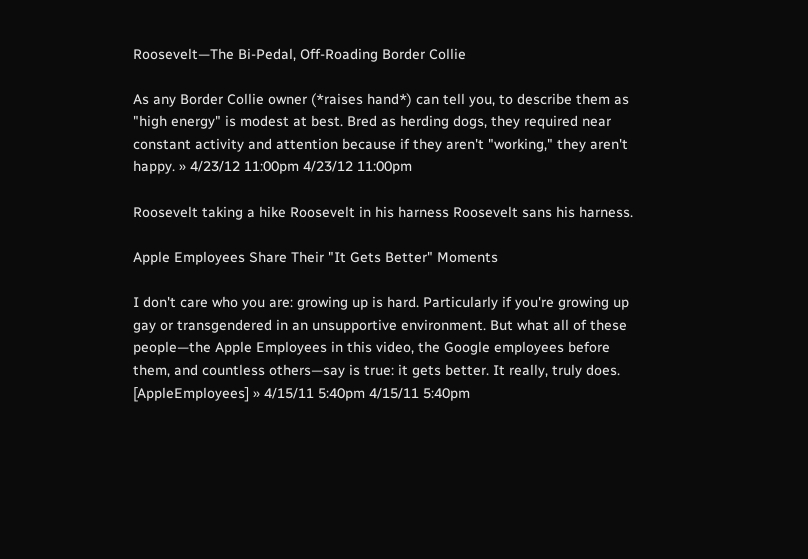Roosevelt—The Bi-Pedal, Off-Roading Border Collie

As any Border Collie owner (*raises hand*) can tell you, to describe them as "high energy" is modest at best. Bred as herding dogs, they required near constant activity and attention because if they aren't "working," they aren't happy. » 4/23/12 11:00pm 4/23/12 11:00pm

Roosevelt taking a hike Roosevelt in his harness Roosevelt sans his harness.

Apple Employees Share Their "It Gets Better" Moments

I don't care who you are: growing up is hard. Particularly if you're growing up gay or transgendered in an unsupportive environment. But what all of these people—the Apple Employees in this video, the Google employees before them, and countless others—say is true: it gets better. It really, truly does. [AppleEmployees] » 4/15/11 5:40pm 4/15/11 5:40pm